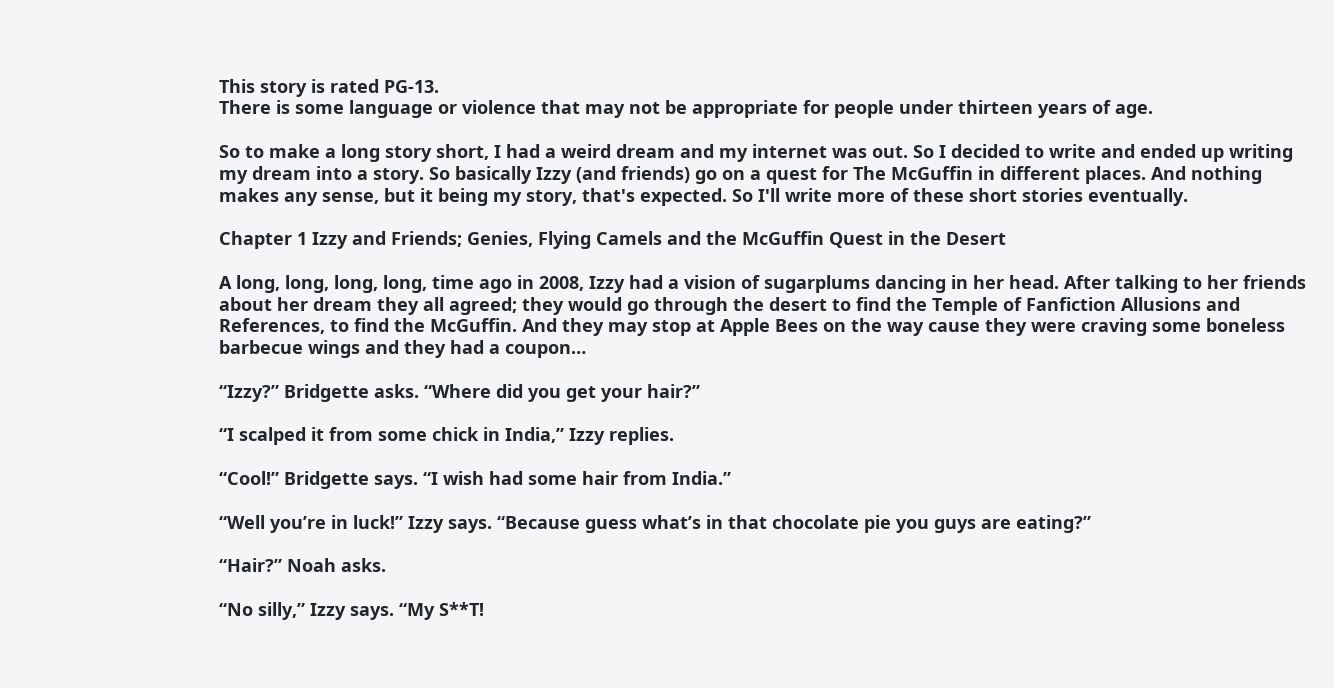This story is rated PG-13.
There is some language or violence that may not be appropriate for people under thirteen years of age.

So to make a long story short, I had a weird dream and my internet was out. So I decided to write and ended up writing my dream into a story. So basically Izzy (and friends) go on a quest for The McGuffin in different places. And nothing makes any sense, but it being my story, that's expected. So I'll write more of these short stories eventually.

Chapter 1 Izzy and Friends; Genies, Flying Camels and the McGuffin Quest in the Desert

A long, long, long, long, time ago in 2008, Izzy had a vision of sugarplums dancing in her head. After talking to her friends about her dream they all agreed; they would go through the desert to find the Temple of Fanfiction Allusions and References, to find the McGuffin. And they may stop at Apple Bees on the way cause they were craving some boneless barbecue wings and they had a coupon…

“Izzy?” Bridgette asks. “Where did you get your hair?”

“I scalped it from some chick in India,” Izzy replies.

“Cool!” Bridgette says. “I wish had some hair from India.”

“Well you’re in luck!” Izzy says. “Because guess what’s in that chocolate pie you guys are eating?”

“Hair?” Noah asks.

“No silly,” Izzy says. “My S**T!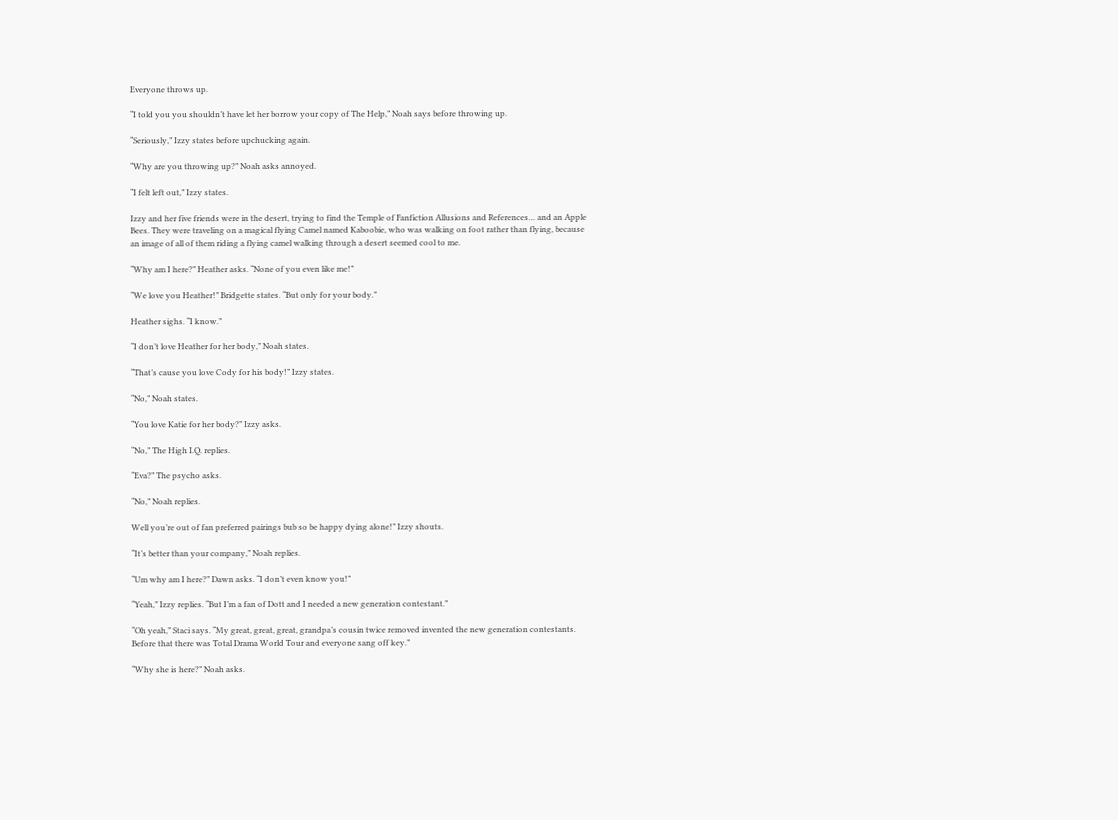Everyone throws up.

“I told you you shouldn’t have let her borrow your copy of The Help,” Noah says before throwing up.

“Seriously,” Izzy states before upchucking again.

“Why are you throwing up?” Noah asks annoyed.

“I felt left out,” Izzy states.

Izzy and her five friends were in the desert, trying to find the Temple of Fanfiction Allusions and References… and an Apple Bees. They were traveling on a magical flying Camel named Kaboobie, who was walking on foot rather than flying, because an image of all of them riding a flying camel walking through a desert seemed cool to me.

“Why am I here?” Heather asks. “None of you even like me!”

“We love you Heather!” Bridgette states. “But only for your body.”

Heather sighs. “I know.”

“I don’t love Heather for her body,” Noah states.

“That’s cause you love Cody for his body!” Izzy states.

“No,” Noah states.

“You love Katie for her body?” Izzy asks.

“No,” The High I.Q. replies.

“Eva?” The psycho asks.

“No,” Noah replies.

Well you’re out of fan preferred pairings bub so be happy dying alone!” Izzy shouts.

“It’s better than your company,” Noah replies.

“Um why am I here?” Dawn asks. “I don’t even know you!”

“Yeah,” Izzy replies. “But I’m a fan of Dott and I needed a new generation contestant.”

“Oh yeah,” Staci says. “My great, great, great, grandpa’s cousin twice removed invented the new generation contestants. Before that there was Total Drama World Tour and everyone sang off key.”

“Why she is here?” Noah asks.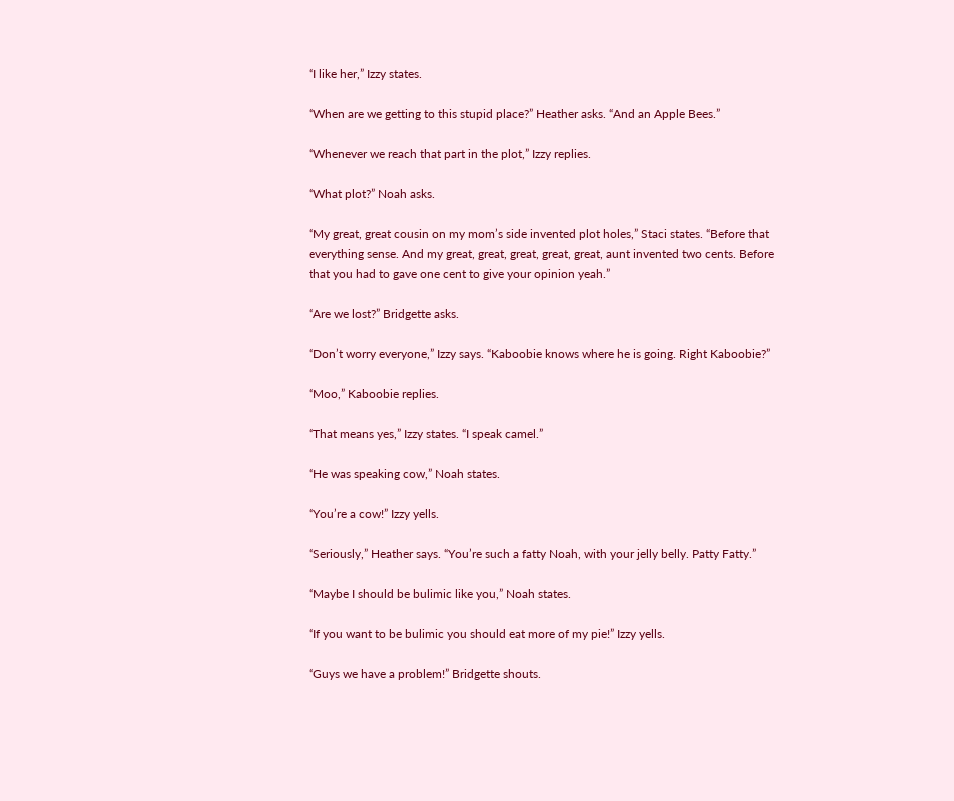“I like her,” Izzy states.

“When are we getting to this stupid place?” Heather asks. “And an Apple Bees.”

“Whenever we reach that part in the plot,” Izzy replies.

“What plot?” Noah asks.

“My great, great cousin on my mom’s side invented plot holes,” Staci states. “Before that everything sense. And my great, great, great, great, great, aunt invented two cents. Before that you had to gave one cent to give your opinion yeah.”

“Are we lost?” Bridgette asks.

“Don’t worry everyone,” Izzy says. “Kaboobie knows where he is going. Right Kaboobie?”

“Moo,” Kaboobie replies.

“That means yes,” Izzy states. “I speak camel.”

“He was speaking cow,” Noah states.

“You’re a cow!” Izzy yells.

“Seriously,” Heather says. “You’re such a fatty Noah, with your jelly belly. Patty Fatty.”

“Maybe I should be bulimic like you,” Noah states.

“If you want to be bulimic you should eat more of my pie!” Izzy yells.

“Guys we have a problem!” Bridgette shouts.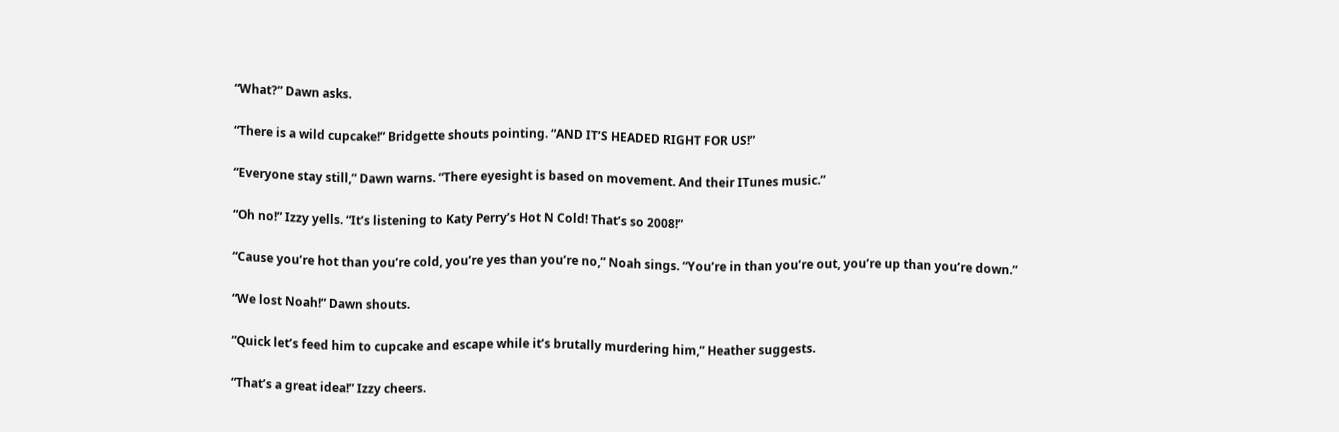“What?” Dawn asks.

“There is a wild cupcake!” Bridgette shouts pointing. “AND IT’S HEADED RIGHT FOR US!”

“Everyone stay still,” Dawn warns. “There eyesight is based on movement. And their ITunes music.”

“Oh no!” Izzy yells. “It’s listening to Katy Perry’s Hot N Cold! That’s so 2008!”

“Cause you’re hot than you’re cold, you’re yes than you’re no,” Noah sings. “You’re in than you’re out, you’re up than you’re down.”

“We lost Noah!” Dawn shouts.

“Quick let’s feed him to cupcake and escape while it’s brutally murdering him,” Heather suggests.

“That’s a great idea!” Izzy cheers.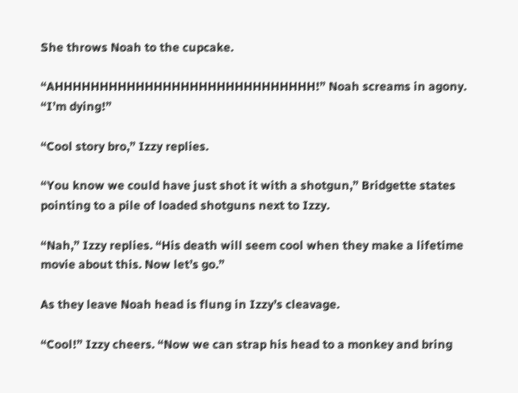She throws Noah to the cupcake.

“AHHHHHHHHHHHHHHHHHHHHHHHHHHHHH!” Noah screams in agony. “I’m dying!”

“Cool story bro,” Izzy replies.

“You know we could have just shot it with a shotgun,” Bridgette states pointing to a pile of loaded shotguns next to Izzy.

“Nah,” Izzy replies. “His death will seem cool when they make a lifetime movie about this. Now let’s go.”

As they leave Noah head is flung in Izzy’s cleavage.

“Cool!” Izzy cheers. “Now we can strap his head to a monkey and bring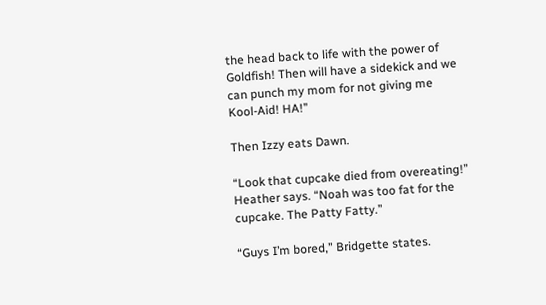the head back to life with the power of Goldfish! Then will have a sidekick and we can punch my mom for not giving me Kool-Aid! HA!”

Then Izzy eats Dawn.

“Look that cupcake died from overeating!” Heather says. “Noah was too fat for the cupcake. The Patty Fatty.”

“Guys I’m bored,” Bridgette states.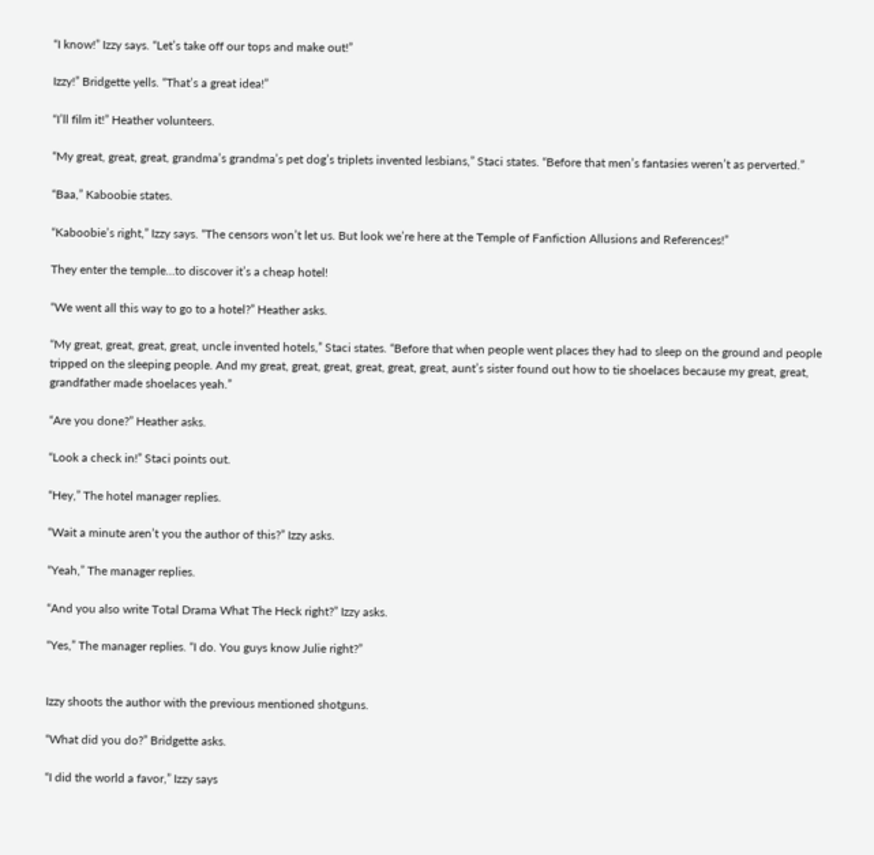“I know!” Izzy says. “Let’s take off our tops and make out!”

Izzy!” Bridgette yells. “That’s a great idea!”

“I’ll film it!” Heather volunteers.

“My great, great, great, grandma’s grandma’s pet dog’s triplets invented lesbians,” Staci states. “Before that men’s fantasies weren’t as perverted.”

“Baa,” Kaboobie states.

“Kaboobie’s right,” Izzy says. “The censors won’t let us. But look we’re here at the Temple of Fanfiction Allusions and References!”

They enter the temple…to discover it’s a cheap hotel!

“We went all this way to go to a hotel?” Heather asks.

“My great, great, great, great, uncle invented hotels,” Staci states. “Before that when people went places they had to sleep on the ground and people tripped on the sleeping people. And my great, great, great, great, great, great, aunt’s sister found out how to tie shoelaces because my great, great, grandfather made shoelaces yeah.”

“Are you done?” Heather asks.

“Look a check in!” Staci points out.

“Hey,” The hotel manager replies.

“Wait a minute aren’t you the author of this?” Izzy asks.

“Yeah,” The manager replies.

“And you also write Total Drama What The Heck right?” Izzy asks.

“Yes,” The manager replies. “I do. You guys know Julie right?”


Izzy shoots the author with the previous mentioned shotguns.

“What did you do?” Bridgette asks.

“I did the world a favor,” Izzy says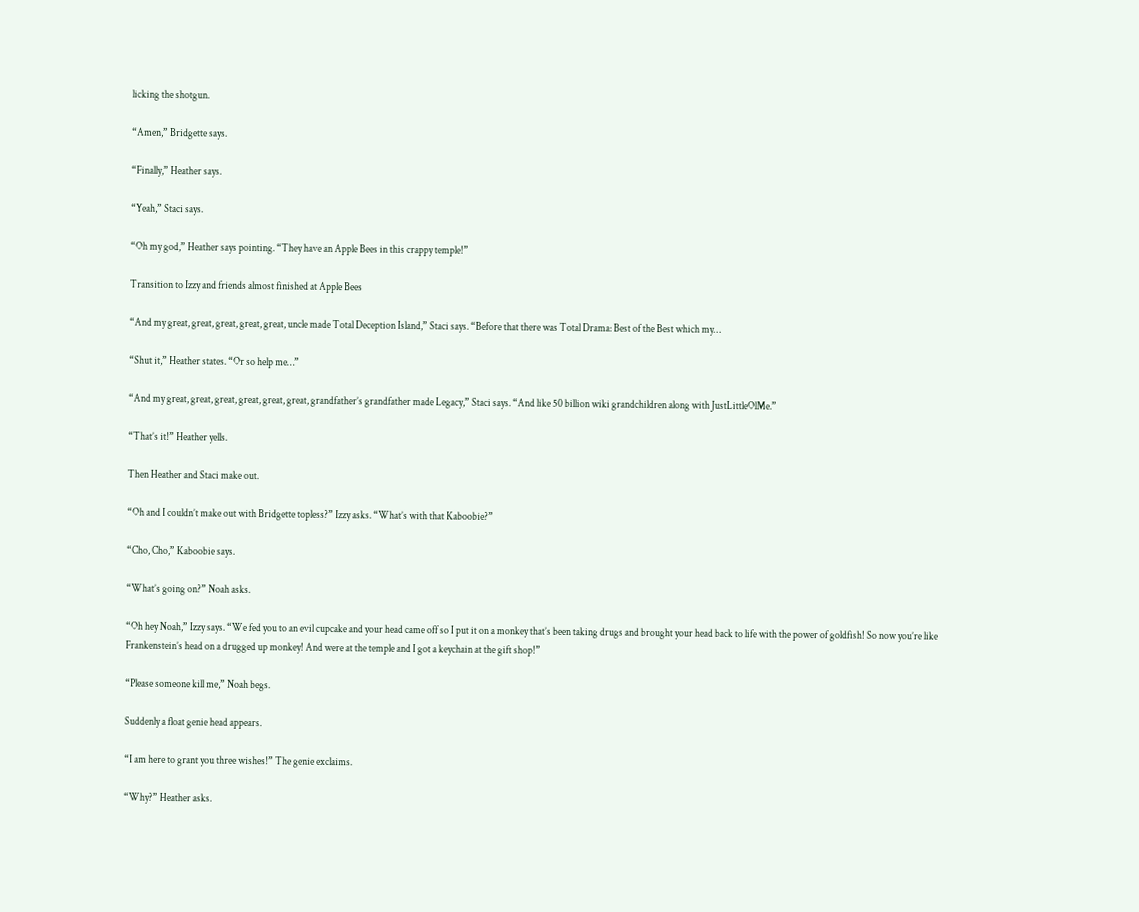licking the shotgun.

“Amen,” Bridgette says.

“Finally,” Heather says.

“Yeah,” Staci says.

“Oh my god,” Heather says pointing. “They have an Apple Bees in this crappy temple!”

Transition to Izzy and friends almost finished at Apple Bees

“And my great, great, great, great, great, uncle made Total Deception Island,” Staci says. “Before that there was Total Drama: Best of the Best which my…

“Shut it,” Heather states. “Or so help me…”

“And my great, great, great, great, great, great, grandfather’s grandfather made Legacy,” Staci says. “And like 50 billion wiki grandchildren along with JustLittleOlMe.”

“That’s it!” Heather yells.

Then Heather and Staci make out.

“Oh and I couldn’t make out with Bridgette topless?” Izzy asks. “What’s with that Kaboobie?”

“Cho, Cho,” Kaboobie says.

“What’s going on?” Noah asks.

“Oh hey Noah,” Izzy says. “We fed you to an evil cupcake and your head came off so I put it on a monkey that’s been taking drugs and brought your head back to life with the power of goldfish! So now you’re like Frankenstein’s head on a drugged up monkey! And were at the temple and I got a keychain at the gift shop!”

“Please someone kill me,” Noah begs.

Suddenly a float genie head appears.

“I am here to grant you three wishes!” The genie exclaims.

“Why?” Heather asks.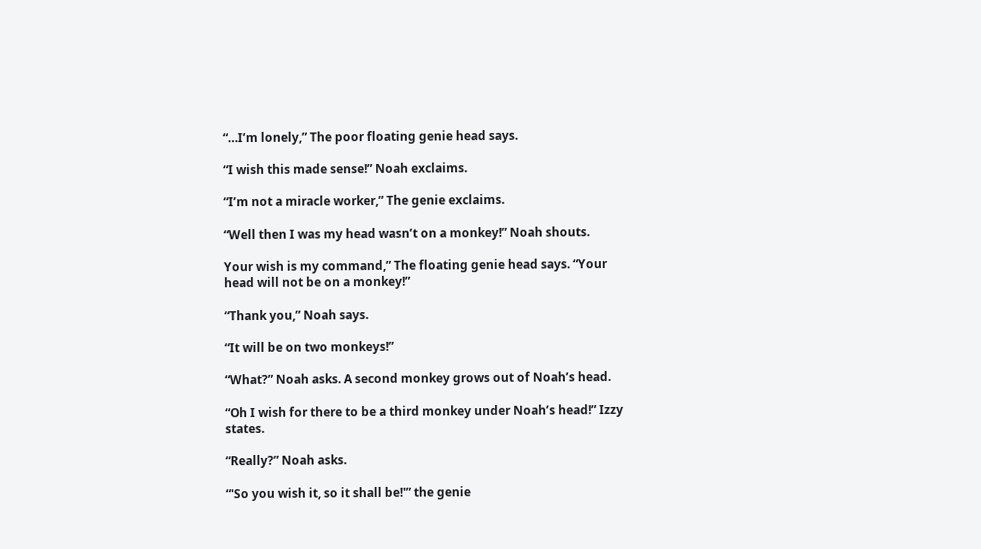“…I’m lonely,” The poor floating genie head says.

“I wish this made sense!” Noah exclaims.

“I’m not a miracle worker,” The genie exclaims.

“Well then I was my head wasn’t on a monkey!” Noah shouts.

Your wish is my command,” The floating genie head says. “Your head will not be on a monkey!”

“Thank you,” Noah says.

“It will be on two monkeys!”

“What?” Noah asks. A second monkey grows out of Noah’s head.

“Oh I wish for there to be a third monkey under Noah’s head!” Izzy states.

“Really?” Noah asks.

“'So you wish it, so it shall be!'” the genie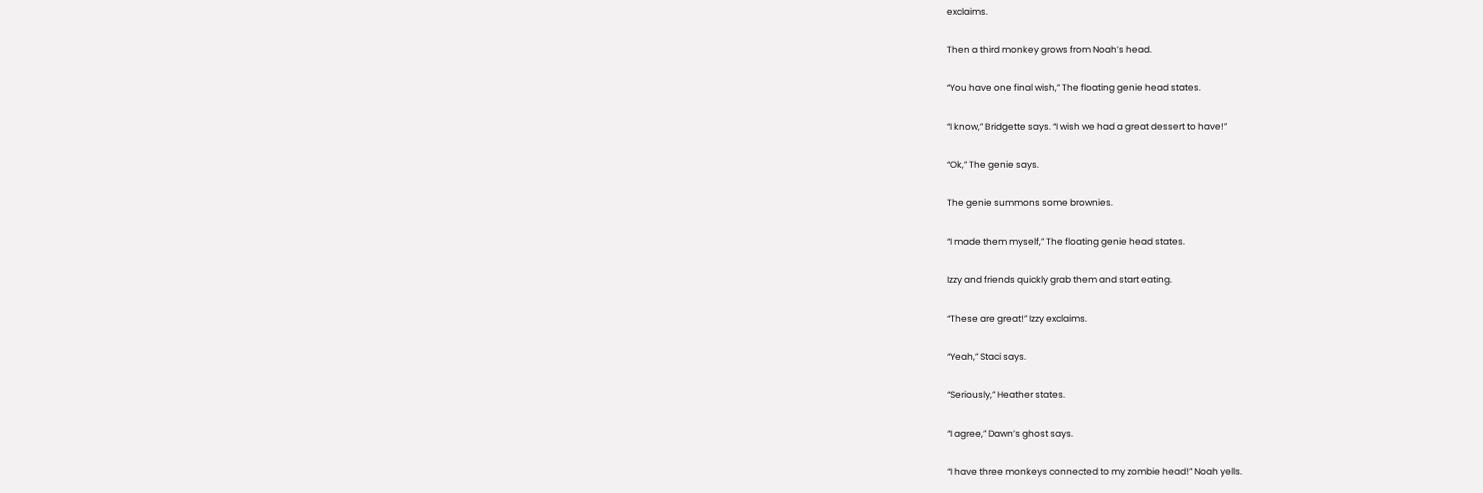exclaims.

Then a third monkey grows from Noah’s head.

“You have one final wish,” The floating genie head states.

“I know,” Bridgette says. “I wish we had a great dessert to have!”

“Ok,” The genie says.

The genie summons some brownies.

“I made them myself,” The floating genie head states.

Izzy and friends quickly grab them and start eating.

“These are great!” Izzy exclaims.

“Yeah,” Staci says.

“Seriously,” Heather states.

“I agree,” Dawn’s ghost says.

“I have three monkeys connected to my zombie head!” Noah yells.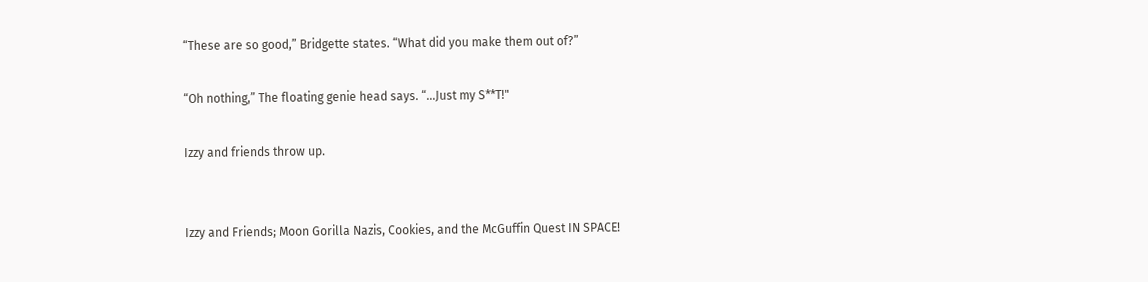“These are so good,” Bridgette states. “What did you make them out of?”

“Oh nothing,” The floating genie head says. “…Just my S**T!"

Izzy and friends throw up.


Izzy and Friends; Moon Gorilla Nazis, Cookies, and the McGuffin Quest IN SPACE!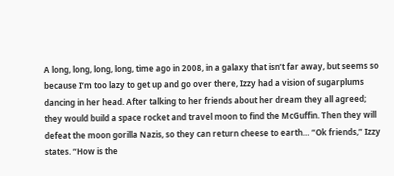A long, long, long, long, time ago in 2008, in a galaxy that isn’t far away, but seems so because I’m too lazy to get up and go over there, Izzy had a vision of sugarplums dancing in her head. After talking to her friends about her dream they all agreed; they would build a space rocket and travel moon to find the McGuffin. Then they will defeat the moon gorilla Nazis, so they can return cheese to earth… “Ok friends,” Izzy states. “How is the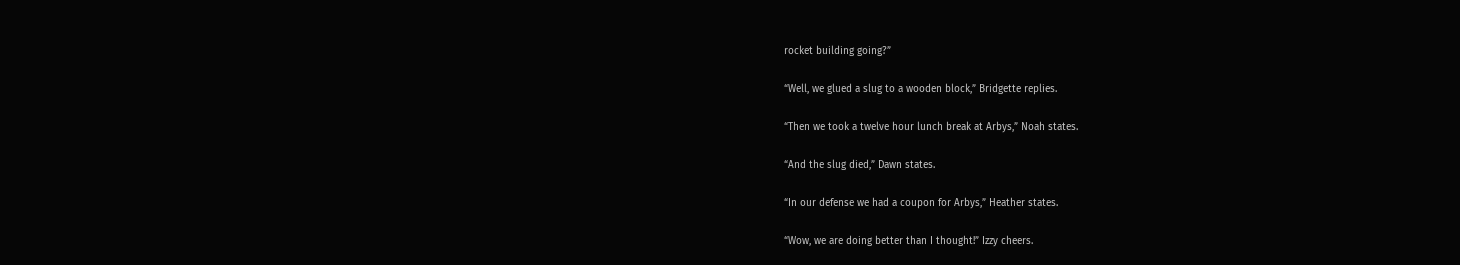rocket building going?”

“Well, we glued a slug to a wooden block,” Bridgette replies.

“Then we took a twelve hour lunch break at Arbys,” Noah states.

“And the slug died,” Dawn states.

“In our defense we had a coupon for Arbys,” Heather states.

“Wow, we are doing better than I thought!” Izzy cheers.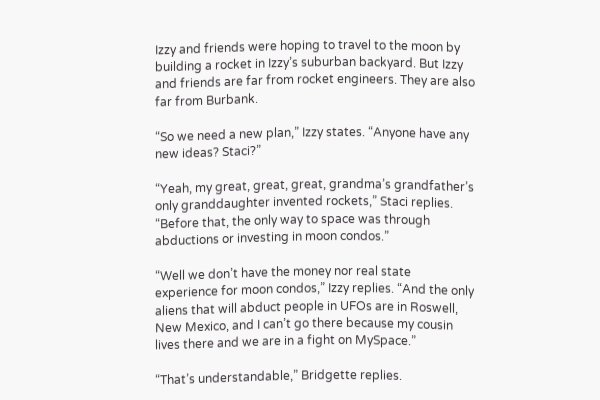Izzy and friends were hoping to travel to the moon by building a rocket in Izzy’s suburban backyard. But Izzy and friends are far from rocket engineers. They are also far from Burbank.

“So we need a new plan,” Izzy states. “Anyone have any new ideas? Staci?”

“Yeah, my great, great, great, grandma’s grandfather’s only granddaughter invented rockets,” Staci replies. “Before that, the only way to space was through abductions or investing in moon condos.”

“Well we don’t have the money nor real state experience for moon condos,” Izzy replies. “And the only aliens that will abduct people in UFOs are in Roswell, New Mexico, and I can’t go there because my cousin lives there and we are in a fight on MySpace.”

“That’s understandable,” Bridgette replies.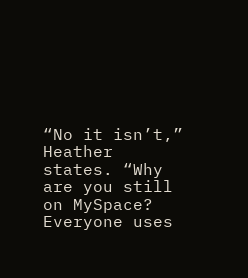“No it isn’t,” Heather states. “Why are you still on MySpace? Everyone uses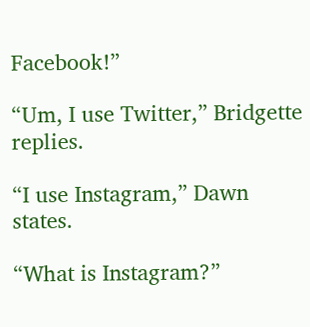Facebook!”

“Um, I use Twitter,” Bridgette replies.

“I use Instagram,” Dawn states.

“What is Instagram?”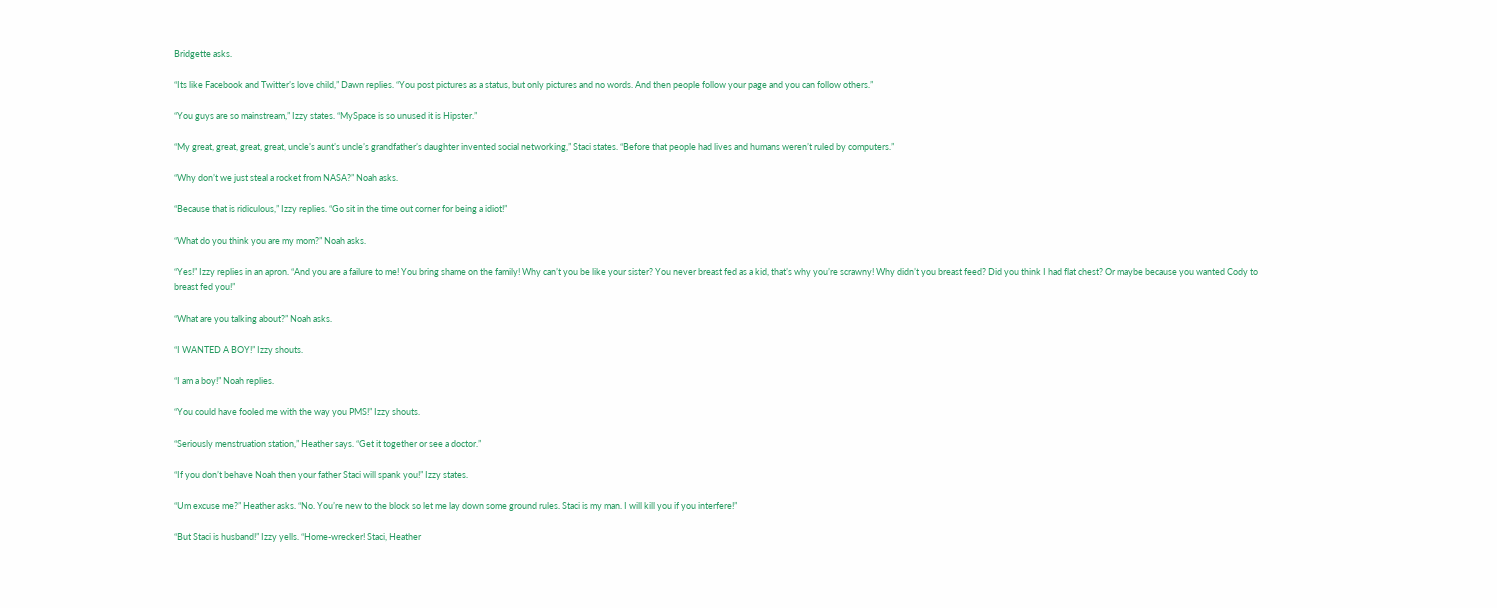Bridgette asks.

“Its like Facebook and Twitter’s love child,” Dawn replies. “You post pictures as a status, but only pictures and no words. And then people follow your page and you can follow others.”

“You guys are so mainstream,” Izzy states. “MySpace is so unused it is Hipster.”

“My great, great, great, great, uncle’s aunt’s uncle’s grandfather’s daughter invented social networking,” Staci states. “Before that people had lives and humans weren’t ruled by computers.”

“Why don’t we just steal a rocket from NASA?” Noah asks.

“Because that is ridiculous,” Izzy replies. “Go sit in the time out corner for being a idiot!”

“What do you think you are my mom?” Noah asks.

“Yes!” Izzy replies in an apron. “And you are a failure to me! You bring shame on the family! Why can’t you be like your sister? You never breast fed as a kid, that’s why you’re scrawny! Why didn’t you breast feed? Did you think I had flat chest? Or maybe because you wanted Cody to breast fed you!”

“What are you talking about?” Noah asks.

“I WANTED A BOY!” Izzy shouts.

“I am a boy!” Noah replies.

“You could have fooled me with the way you PMS!” Izzy shouts.

“Seriously menstruation station,” Heather says. “Get it together or see a doctor.”

“If you don’t behave Noah then your father Staci will spank you!” Izzy states.

“Um excuse me?” Heather asks. “No. You’re new to the block so let me lay down some ground rules. Staci is my man. I will kill you if you interfere!”

“But Staci is husband!” Izzy yells. “Home-wrecker! Staci, Heather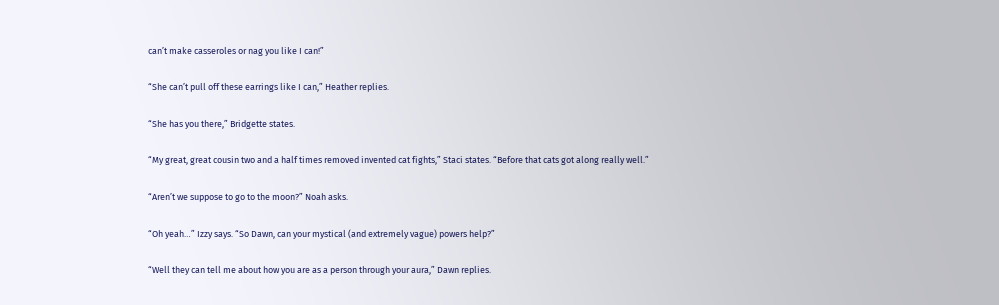can’t make casseroles or nag you like I can!”

“She can’t pull off these earrings like I can,” Heather replies.

“She has you there,” Bridgette states.

“My great, great cousin two and a half times removed invented cat fights,” Staci states. “Before that cats got along really well.”

“Aren’t we suppose to go to the moon?” Noah asks.

“Oh yeah…” Izzy says. “So Dawn, can your mystical (and extremely vague) powers help?”

“Well they can tell me about how you are as a person through your aura,” Dawn replies.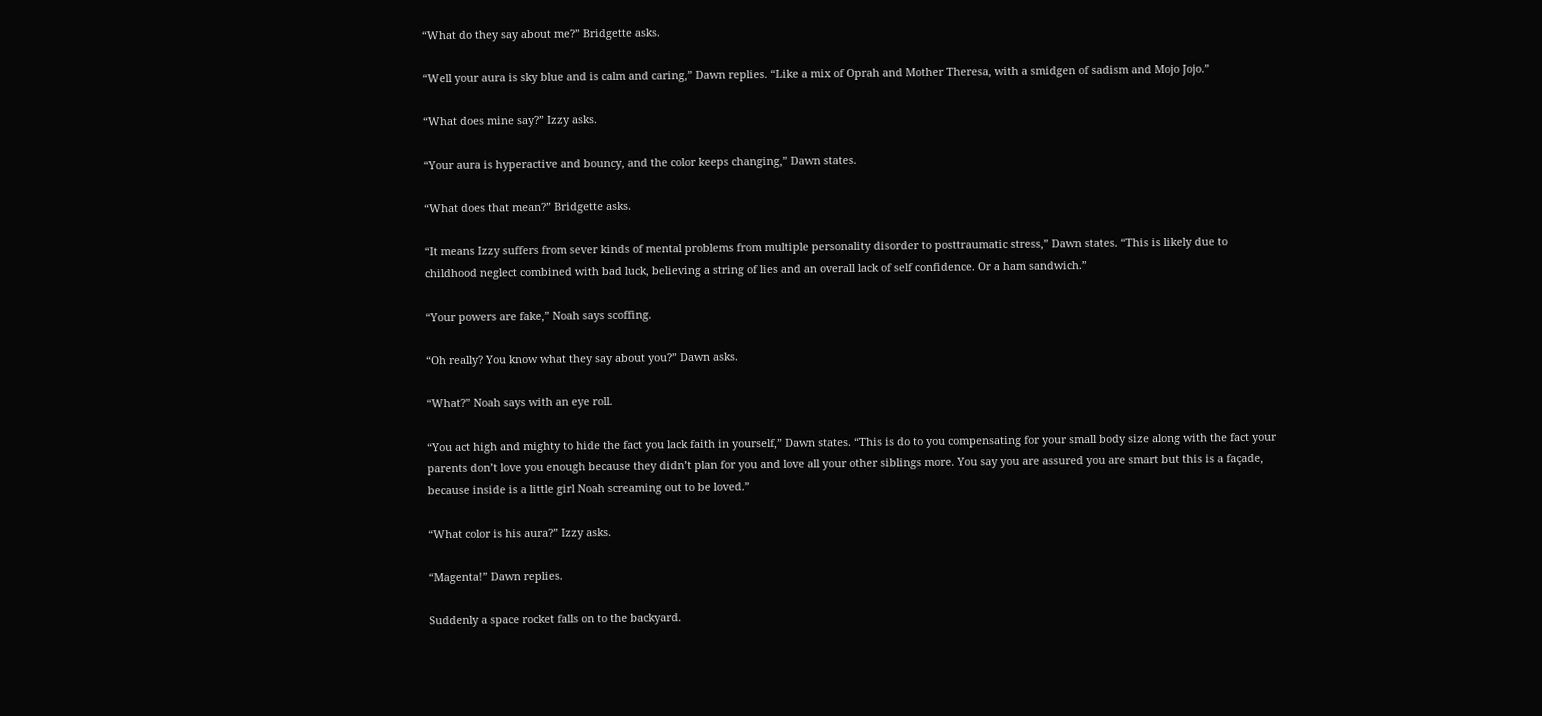“What do they say about me?” Bridgette asks.

“Well your aura is sky blue and is calm and caring,” Dawn replies. “Like a mix of Oprah and Mother Theresa, with a smidgen of sadism and Mojo Jojo.”

“What does mine say?” Izzy asks.

“Your aura is hyperactive and bouncy, and the color keeps changing,” Dawn states.

“What does that mean?” Bridgette asks.

“It means Izzy suffers from sever kinds of mental problems from multiple personality disorder to posttraumatic stress,” Dawn states. “This is likely due to childhood neglect combined with bad luck, believing a string of lies and an overall lack of self confidence. Or a ham sandwich.”

“Your powers are fake,” Noah says scoffing.

“Oh really? You know what they say about you?” Dawn asks.

“What?” Noah says with an eye roll.

“You act high and mighty to hide the fact you lack faith in yourself,” Dawn states. “This is do to you compensating for your small body size along with the fact your parents don’t love you enough because they didn’t plan for you and love all your other siblings more. You say you are assured you are smart but this is a façade, because inside is a little girl Noah screaming out to be loved.”

“What color is his aura?” Izzy asks.

“Magenta!” Dawn replies.

Suddenly a space rocket falls on to the backyard.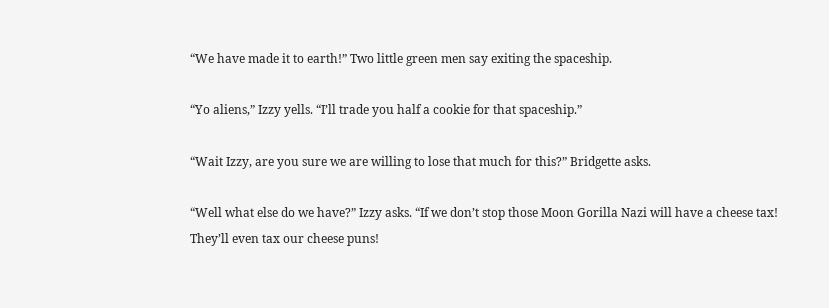“We have made it to earth!” Two little green men say exiting the spaceship.

“Yo aliens,” Izzy yells. “I’ll trade you half a cookie for that spaceship.”

“Wait Izzy, are you sure we are willing to lose that much for this?” Bridgette asks.

“Well what else do we have?” Izzy asks. “If we don’t stop those Moon Gorilla Nazi will have a cheese tax! They’ll even tax our cheese puns!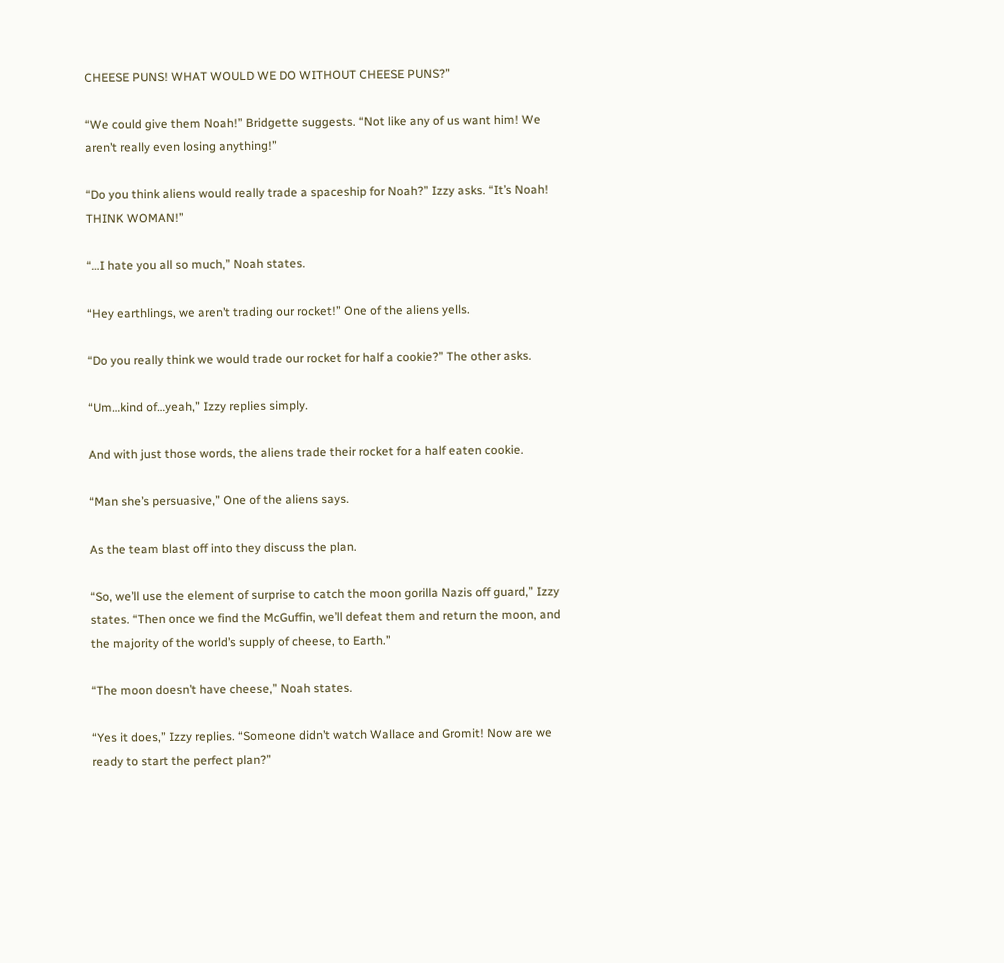CHEESE PUNS! WHAT WOULD WE DO WITHOUT CHEESE PUNS?”

“We could give them Noah!” Bridgette suggests. “Not like any of us want him! We aren’t really even losing anything!”

“Do you think aliens would really trade a spaceship for Noah?” Izzy asks. “It’s Noah! THINK WOMAN!”

“…I hate you all so much,” Noah states.

“Hey earthlings, we aren’t trading our rocket!” One of the aliens yells.

“Do you really think we would trade our rocket for half a cookie?” The other asks.

“Um…kind of…yeah,” Izzy replies simply.

And with just those words, the aliens trade their rocket for a half eaten cookie.

“Man she’s persuasive,” One of the aliens says.

As the team blast off into they discuss the plan.

“So, we’ll use the element of surprise to catch the moon gorilla Nazis off guard,” Izzy states. “Then once we find the McGuffin, we’ll defeat them and return the moon, and the majority of the world’s supply of cheese, to Earth.”

“The moon doesn’t have cheese,” Noah states.

“Yes it does,” Izzy replies. “Someone didn’t watch Wallace and Gromit! Now are we ready to start the perfect plan?”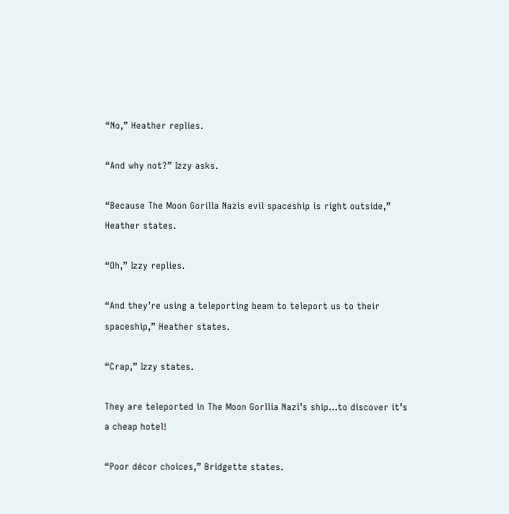“No,” Heather replies.

“And why not?” Izzy asks.

“Because The Moon Gorilla Nazis evil spaceship is right outside,” Heather states.

“Oh,” Izzy replies.

“And they’re using a teleporting beam to teleport us to their spaceship,” Heather states.

“Crap,” Izzy states.

They are teleported in The Moon Gorllia Nazi’s ship…to discover it’s a cheap hotel!

“Poor décor choices,” Bridgette states.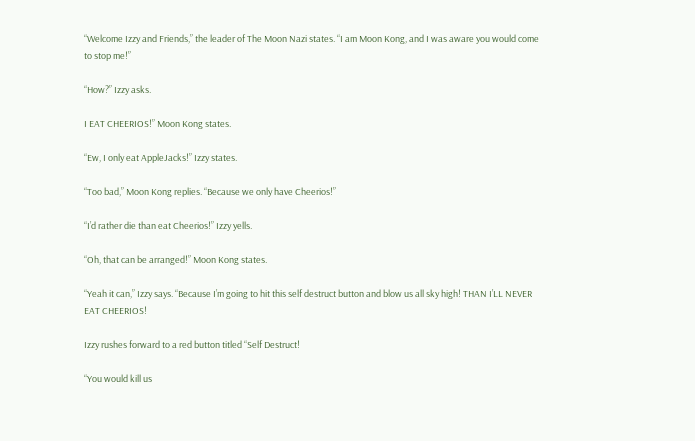“Welcome Izzy and Friends,” the leader of The Moon Nazi states. “I am Moon Kong, and I was aware you would come to stop me!”

“How?” Izzy asks.

I EAT CHEERIOS!” Moon Kong states.

“Ew, I only eat AppleJacks!” Izzy states.

“Too bad,” Moon Kong replies. “Because we only have Cheerios!”

“I’d rather die than eat Cheerios!” Izzy yells.

“Oh, that can be arranged!” Moon Kong states.

“Yeah it can,” Izzy says. “Because I’m going to hit this self destruct button and blow us all sky high! THAN I’LL NEVER EAT CHEERIOS!

Izzy rushes forward to a red button titled “Self Destruct!

“You would kill us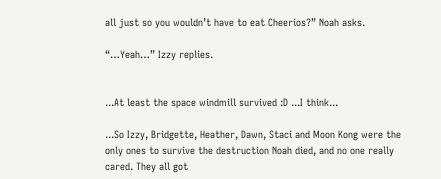all just so you wouldn’t have to eat Cheerios?” Noah asks.

“…Yeah…” Izzy replies.


...At least the space windmill survived :D ...I think...

...So Izzy, Bridgette, Heather, Dawn, Staci and Moon Kong were the only ones to survive the destruction Noah died, and no one really cared. They all got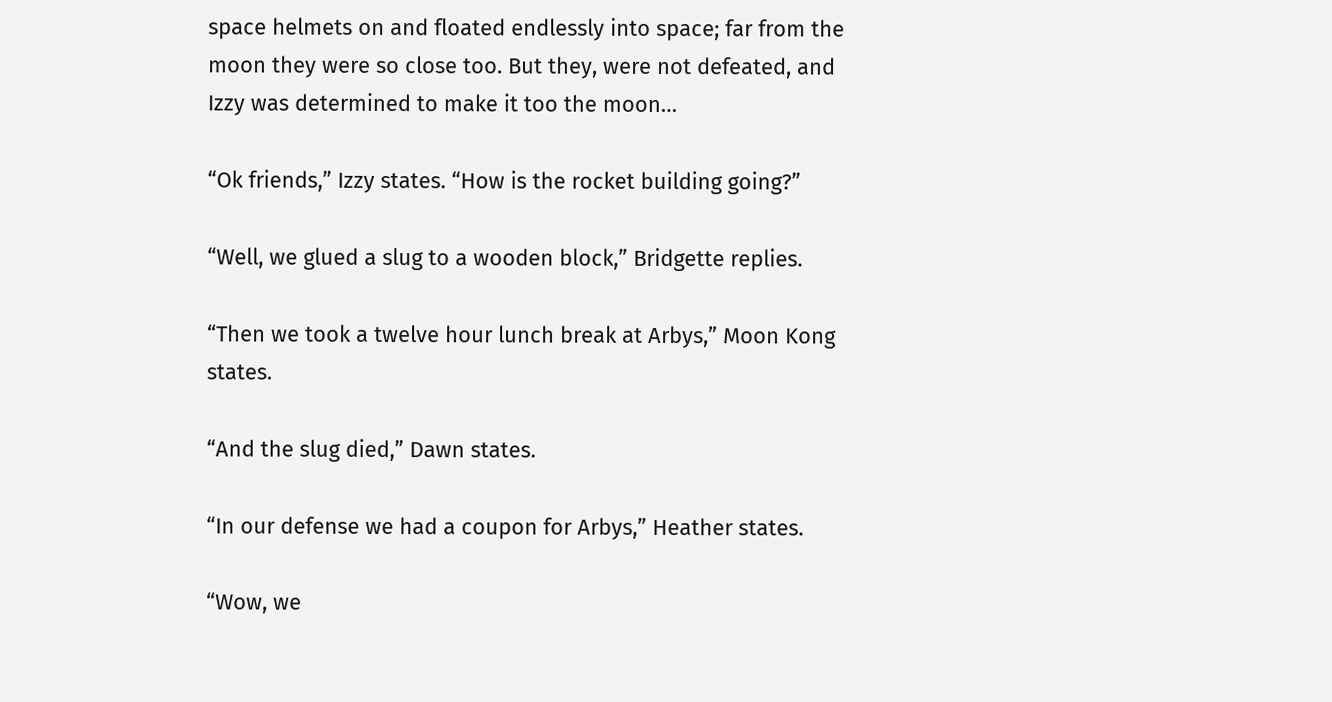space helmets on and floated endlessly into space; far from the moon they were so close too. But they, were not defeated, and Izzy was determined to make it too the moon…

“Ok friends,” Izzy states. “How is the rocket building going?”

“Well, we glued a slug to a wooden block,” Bridgette replies.

“Then we took a twelve hour lunch break at Arbys,” Moon Kong states.

“And the slug died,” Dawn states.

“In our defense we had a coupon for Arbys,” Heather states.

“Wow, we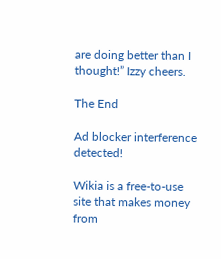are doing better than I thought!” Izzy cheers.

The End

Ad blocker interference detected!

Wikia is a free-to-use site that makes money from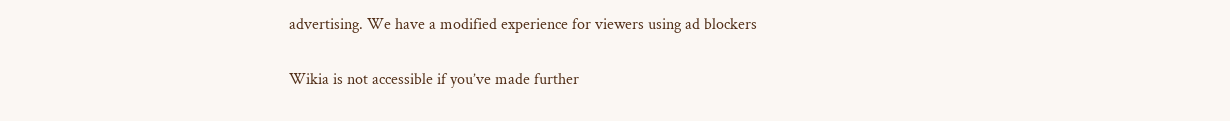advertising. We have a modified experience for viewers using ad blockers

Wikia is not accessible if you’ve made further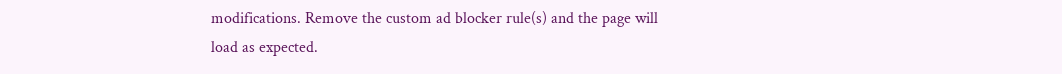modifications. Remove the custom ad blocker rule(s) and the page will load as expected.